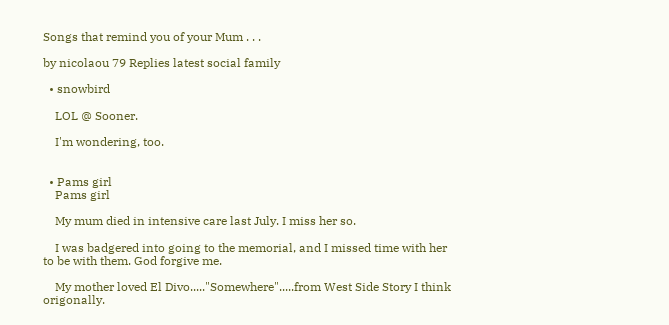Songs that remind you of your Mum . . .

by nicolaou 79 Replies latest social family

  • snowbird

    LOL @ Sooner.

    I'm wondering, too.


  • Pams girl
    Pams girl

    My mum died in intensive care last July. I miss her so.

    I was badgered into going to the memorial, and I missed time with her to be with them. God forgive me.

    My mother loved El Divo....."Somewhere".....from West Side Story I think origonally.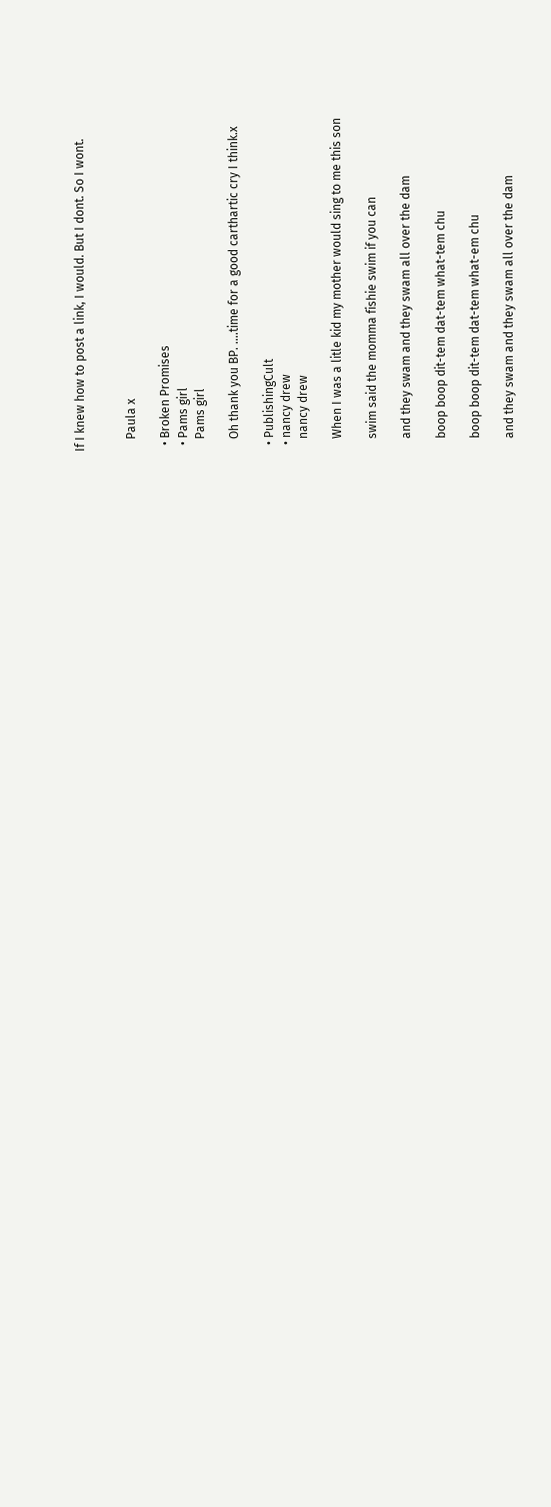If I knew how to post a link, I would. But I dont. So I wont.


    Paula x

  • Broken Promises
  • Pams girl
    Pams girl

    Oh thank you BP. ....time for a good carthartic cry I think.x

  • PublishingCult
  • nancy drew
    nancy drew

    When I was a litle kid my mother would sing to me this son

    swim said the momma fishie swim if you can

    and they swam and they swam all over the dam

    boop boop dit-tem dat-tem what-tem chu

    boop boop dit-tem dat-tem what-em chu

    and they swam and they swam all over the dam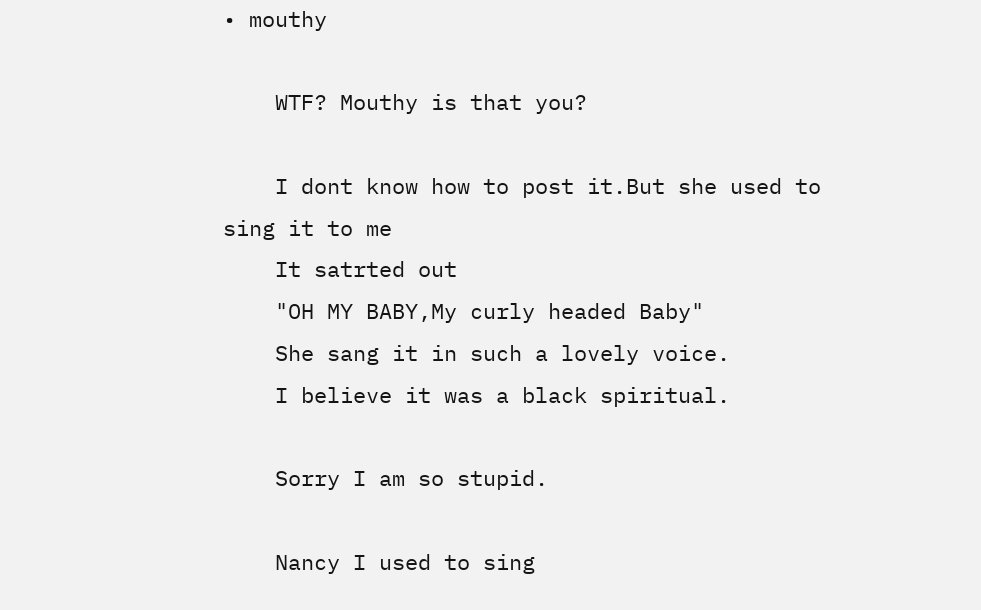• mouthy

    WTF? Mouthy is that you?

    I dont know how to post it.But she used to sing it to me
    It satrted out
    "OH MY BABY,My curly headed Baby"
    She sang it in such a lovely voice.
    I believe it was a black spiritual.

    Sorry I am so stupid.

    Nancy I used to sing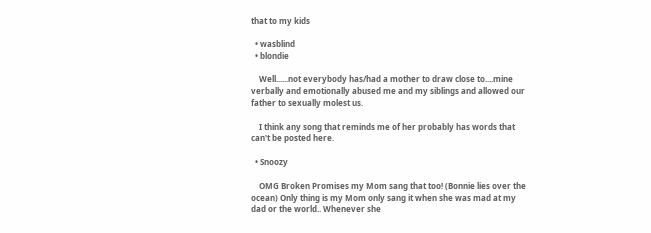that to my kids

  • wasblind
  • blondie

    Well......not everybody has/had a mother to draw close to....mine verbally and emotionally abused me and my siblings and allowed our father to sexually molest us.

    I think any song that reminds me of her probably has words that can't be posted here.

  • Snoozy

    OMG Broken Promises my Mom sang that too! (Bonnie lies over the ocean) Only thing is my Mom only sang it when she was mad at my dad or the world.. Whenever she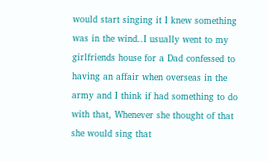would start singing it I knew something was in the wind..I usually went to my girlfriends house for a Dad confessed to having an affair when overseas in the army and I think if had something to do with that, Whenever she thought of that she would sing that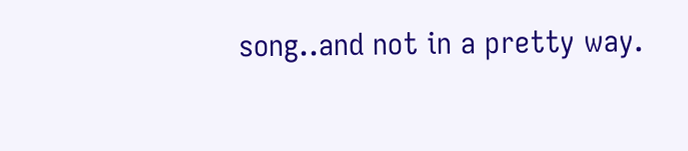song..and not in a pretty way.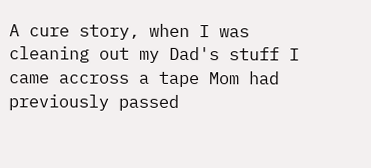A cure story, when I was cleaning out my Dad's stuff I came accross a tape Mom had previously passed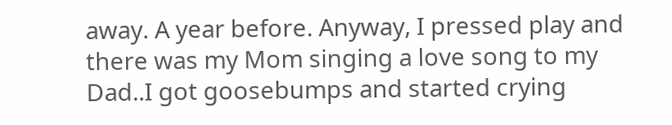away. A year before. Anyway, I pressed play and there was my Mom singing a love song to my Dad..I got goosebumps and started crying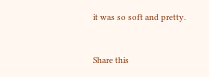it was so soft and pretty.


Share this